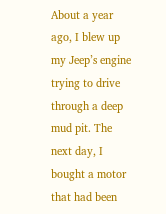About a year ago, I blew up my Jeep’s engine trying to drive through a deep mud pit. The next day, I bought a motor that had been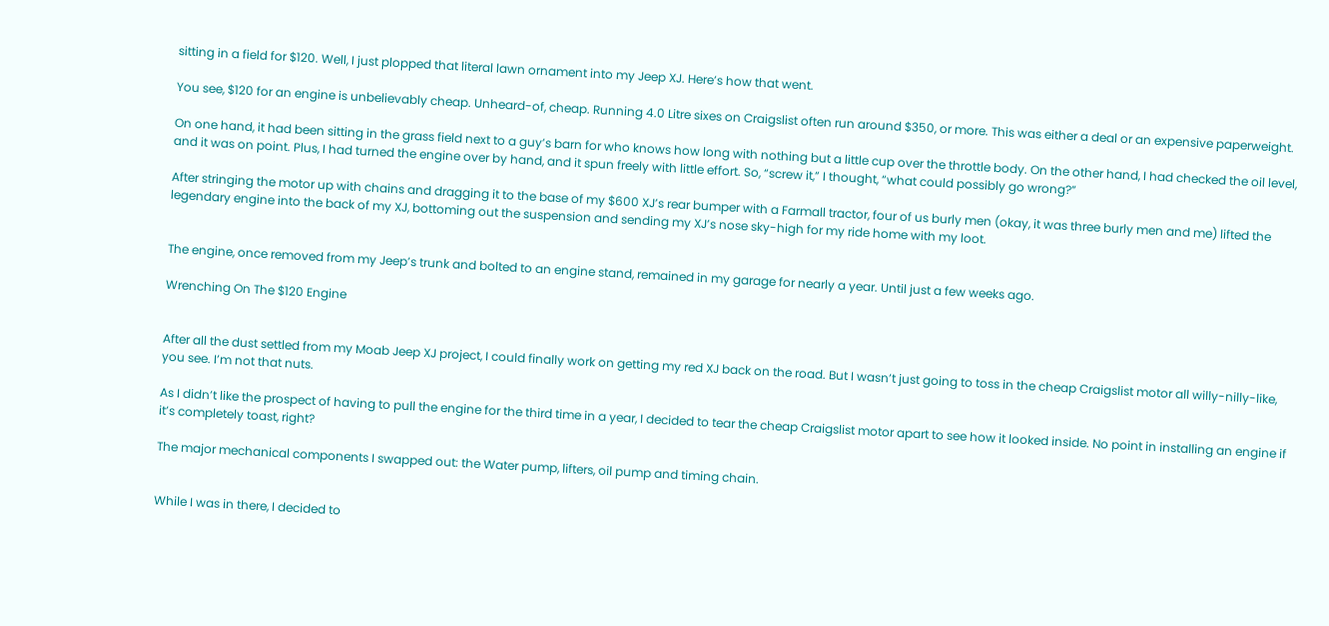sitting in a field for $120. Well, I just plopped that literal lawn ornament into my Jeep XJ. Here’s how that went.

You see, $120 for an engine is unbelievably cheap. Unheard-of, cheap. Running 4.0 Litre sixes on Craigslist often run around $350, or more. This was either a deal or an expensive paperweight.

On one hand, it had been sitting in the grass field next to a guy’s barn for who knows how long with nothing but a little cup over the throttle body. On the other hand, I had checked the oil level, and it was on point. Plus, I had turned the engine over by hand, and it spun freely with little effort. So, “screw it,” I thought, “what could possibly go wrong?”

After stringing the motor up with chains and dragging it to the base of my $600 XJ’s rear bumper with a Farmall tractor, four of us burly men (okay, it was three burly men and me) lifted the legendary engine into the back of my XJ, bottoming out the suspension and sending my XJ’s nose sky-high for my ride home with my loot.


The engine, once removed from my Jeep’s trunk and bolted to an engine stand, remained in my garage for nearly a year. Until just a few weeks ago.

Wrenching On The $120 Engine


After all the dust settled from my Moab Jeep XJ project, I could finally work on getting my red XJ back on the road. But I wasn’t just going to toss in the cheap Craigslist motor all willy-nilly-like, you see. I’m not that nuts.

As I didn’t like the prospect of having to pull the engine for the third time in a year, I decided to tear the cheap Craigslist motor apart to see how it looked inside. No point in installing an engine if it’s completely toast, right?

The major mechanical components I swapped out: the Water pump, lifters, oil pump and timing chain.


While I was in there, I decided to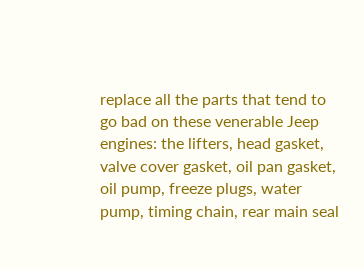replace all the parts that tend to go bad on these venerable Jeep engines: the lifters, head gasket, valve cover gasket, oil pan gasket, oil pump, freeze plugs, water pump, timing chain, rear main seal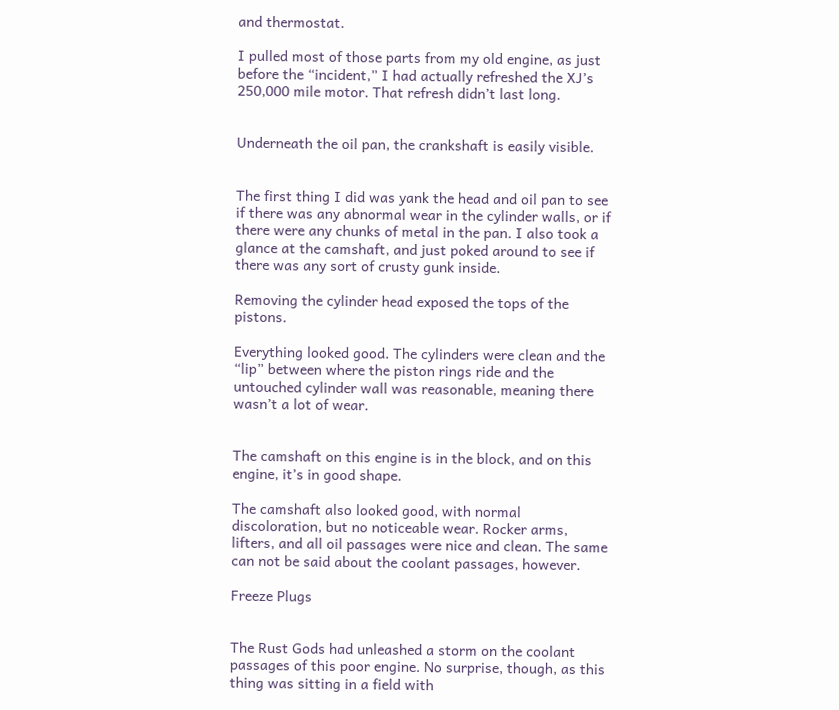and thermostat.

I pulled most of those parts from my old engine, as just before the “incident,” I had actually refreshed the XJ’s 250,000 mile motor. That refresh didn’t last long.


Underneath the oil pan, the crankshaft is easily visible.


The first thing I did was yank the head and oil pan to see if there was any abnormal wear in the cylinder walls, or if there were any chunks of metal in the pan. I also took a glance at the camshaft, and just poked around to see if there was any sort of crusty gunk inside.

Removing the cylinder head exposed the tops of the pistons.

Everything looked good. The cylinders were clean and the “lip” between where the piston rings ride and the untouched cylinder wall was reasonable, meaning there wasn’t a lot of wear.


The camshaft on this engine is in the block, and on this engine, it’s in good shape.

The camshaft also looked good, with normal discoloration, but no noticeable wear. Rocker arms, lifters, and all oil passages were nice and clean. The same can not be said about the coolant passages, however.

Freeze Plugs


The Rust Gods had unleashed a storm on the coolant passages of this poor engine. No surprise, though, as this thing was sitting in a field with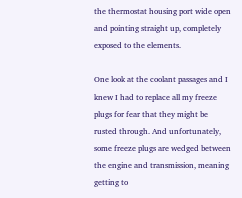the thermostat housing port wide open and pointing straight up, completely exposed to the elements.

One look at the coolant passages and I knew I had to replace all my freeze plugs for fear that they might be rusted through. And unfortunately, some freeze plugs are wedged between the engine and transmission, meaning getting to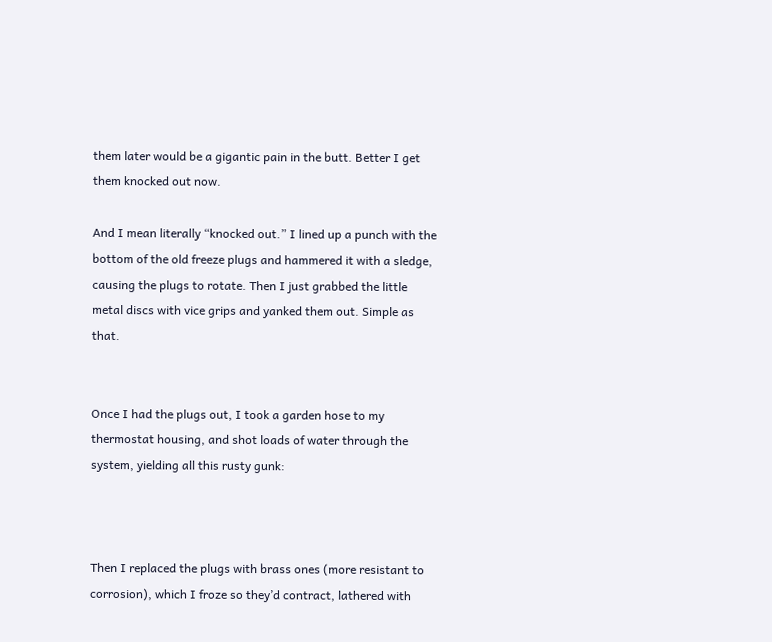them later would be a gigantic pain in the butt. Better I get them knocked out now.

And I mean literally “knocked out.” I lined up a punch with the bottom of the old freeze plugs and hammered it with a sledge, causing the plugs to rotate. Then I just grabbed the little metal discs with vice grips and yanked them out. Simple as that.


Once I had the plugs out, I took a garden hose to my thermostat housing, and shot loads of water through the system, yielding all this rusty gunk:



Then I replaced the plugs with brass ones (more resistant to corrosion), which I froze so they’d contract, lathered with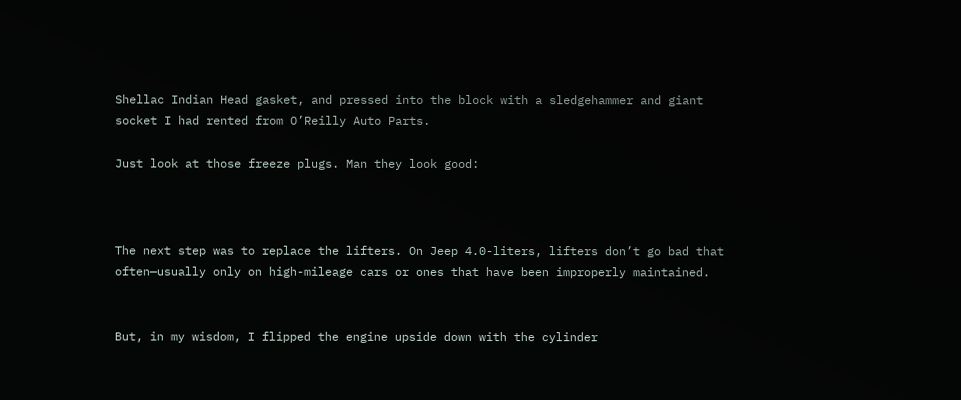Shellac Indian Head gasket, and pressed into the block with a sledgehammer and giant socket I had rented from O’Reilly Auto Parts.

Just look at those freeze plugs. Man they look good:



The next step was to replace the lifters. On Jeep 4.0-liters, lifters don’t go bad that often—usually only on high-mileage cars or ones that have been improperly maintained.


But, in my wisdom, I flipped the engine upside down with the cylinder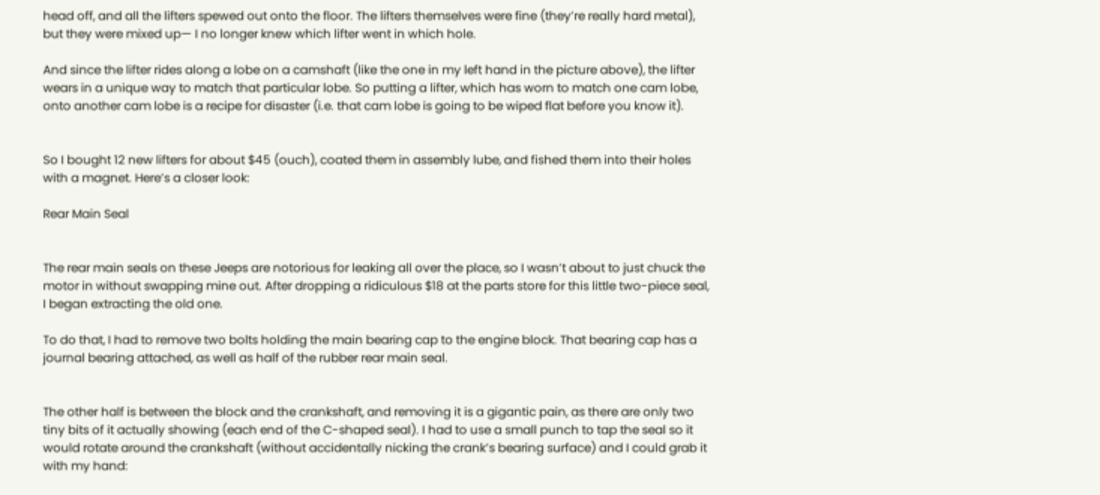head off, and all the lifters spewed out onto the floor. The lifters themselves were fine (they’re really hard metal), but they were mixed up— I no longer knew which lifter went in which hole.

And since the lifter rides along a lobe on a camshaft (like the one in my left hand in the picture above), the lifter wears in a unique way to match that particular lobe. So putting a lifter, which has worn to match one cam lobe, onto another cam lobe is a recipe for disaster (i.e. that cam lobe is going to be wiped flat before you know it).


So I bought 12 new lifters for about $45 (ouch), coated them in assembly lube, and fished them into their holes with a magnet. Here’s a closer look:

Rear Main Seal


The rear main seals on these Jeeps are notorious for leaking all over the place, so I wasn’t about to just chuck the motor in without swapping mine out. After dropping a ridiculous $18 at the parts store for this little two-piece seal, I began extracting the old one.

To do that, I had to remove two bolts holding the main bearing cap to the engine block. That bearing cap has a journal bearing attached, as well as half of the rubber rear main seal.


The other half is between the block and the crankshaft, and removing it is a gigantic pain, as there are only two tiny bits of it actually showing (each end of the C-shaped seal). I had to use a small punch to tap the seal so it would rotate around the crankshaft (without accidentally nicking the crank’s bearing surface) and I could grab it with my hand: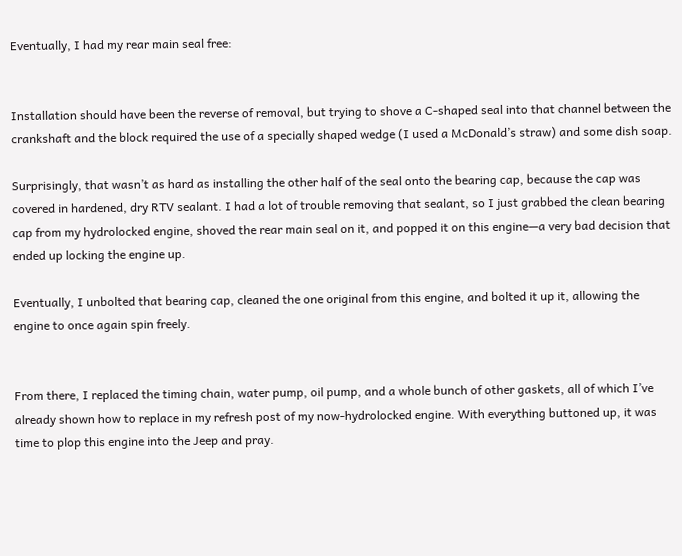Eventually, I had my rear main seal free:


Installation should have been the reverse of removal, but trying to shove a C-shaped seal into that channel between the crankshaft and the block required the use of a specially shaped wedge (I used a McDonald’s straw) and some dish soap.

Surprisingly, that wasn’t as hard as installing the other half of the seal onto the bearing cap, because the cap was covered in hardened, dry RTV sealant. I had a lot of trouble removing that sealant, so I just grabbed the clean bearing cap from my hydrolocked engine, shoved the rear main seal on it, and popped it on this engine—a very bad decision that ended up locking the engine up.

Eventually, I unbolted that bearing cap, cleaned the one original from this engine, and bolted it up it, allowing the engine to once again spin freely.


From there, I replaced the timing chain, water pump, oil pump, and a whole bunch of other gaskets, all of which I’ve already shown how to replace in my refresh post of my now-hydrolocked engine. With everything buttoned up, it was time to plop this engine into the Jeep and pray.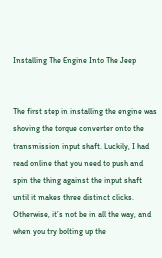Installing The Engine Into The Jeep


The first step in installing the engine was shoving the torque converter onto the transmission input shaft. Luckily, I had read online that you need to push and spin the thing against the input shaft until it makes three distinct clicks. Otherwise, it’s not be in all the way, and when you try bolting up the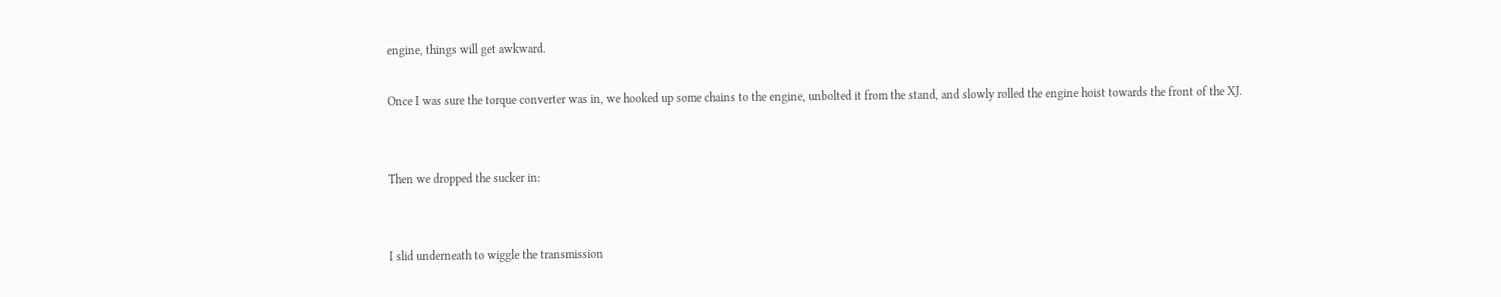engine, things will get awkward.

Once I was sure the torque converter was in, we hooked up some chains to the engine, unbolted it from the stand, and slowly rolled the engine hoist towards the front of the XJ.


Then we dropped the sucker in:


I slid underneath to wiggle the transmission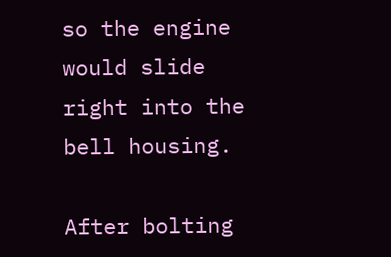so the engine would slide right into the bell housing.

After bolting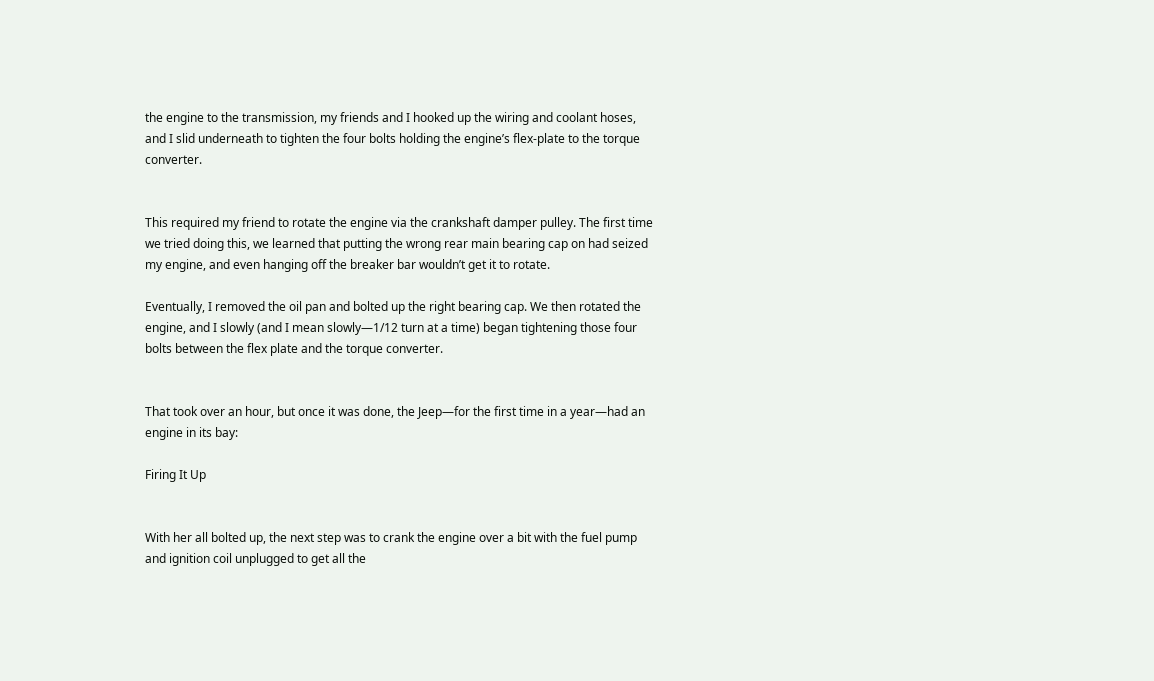the engine to the transmission, my friends and I hooked up the wiring and coolant hoses, and I slid underneath to tighten the four bolts holding the engine’s flex-plate to the torque converter.


This required my friend to rotate the engine via the crankshaft damper pulley. The first time we tried doing this, we learned that putting the wrong rear main bearing cap on had seized my engine, and even hanging off the breaker bar wouldn’t get it to rotate.

Eventually, I removed the oil pan and bolted up the right bearing cap. We then rotated the engine, and I slowly (and I mean slowly—1/12 turn at a time) began tightening those four bolts between the flex plate and the torque converter.


That took over an hour, but once it was done, the Jeep—for the first time in a year—had an engine in its bay:

Firing It Up


With her all bolted up, the next step was to crank the engine over a bit with the fuel pump and ignition coil unplugged to get all the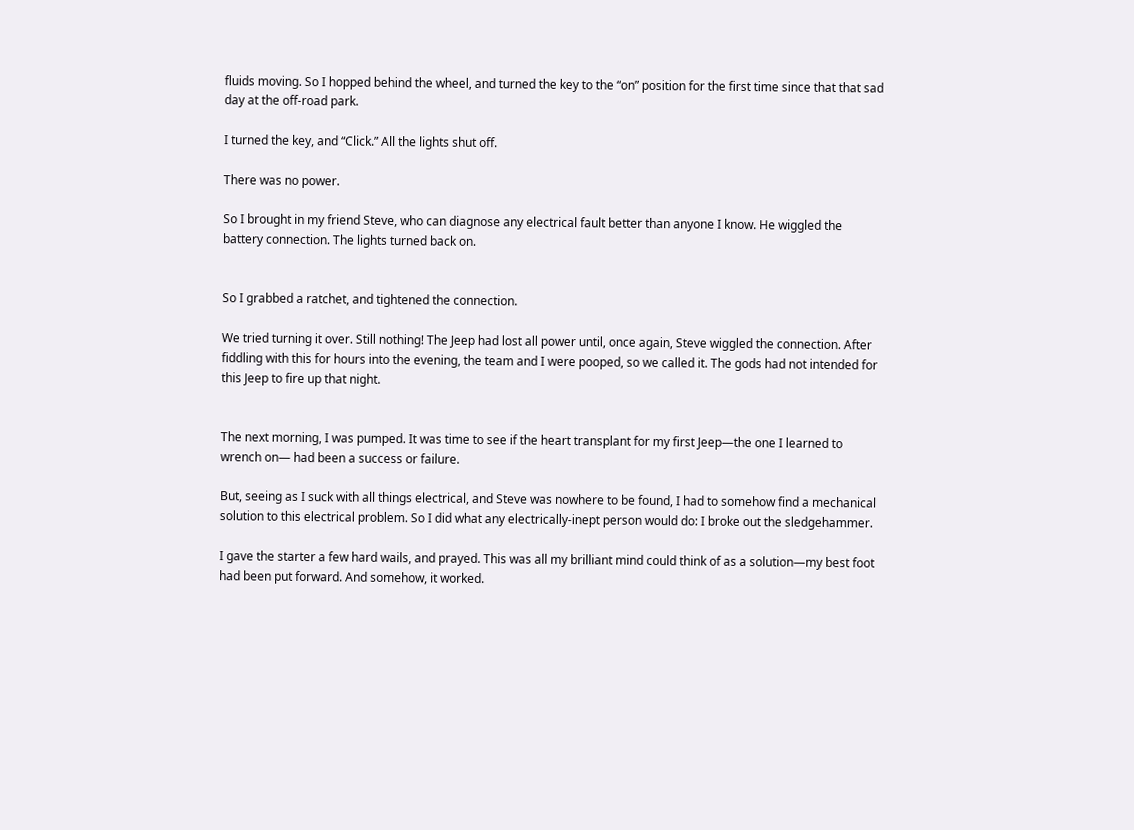fluids moving. So I hopped behind the wheel, and turned the key to the “on” position for the first time since that that sad day at the off-road park.

I turned the key, and “Click.” All the lights shut off.

There was no power.

So I brought in my friend Steve, who can diagnose any electrical fault better than anyone I know. He wiggled the battery connection. The lights turned back on.


So I grabbed a ratchet, and tightened the connection.

We tried turning it over. Still nothing! The Jeep had lost all power until, once again, Steve wiggled the connection. After fiddling with this for hours into the evening, the team and I were pooped, so we called it. The gods had not intended for this Jeep to fire up that night.


The next morning, I was pumped. It was time to see if the heart transplant for my first Jeep—the one I learned to wrench on— had been a success or failure.

But, seeing as I suck with all things electrical, and Steve was nowhere to be found, I had to somehow find a mechanical solution to this electrical problem. So I did what any electrically-inept person would do: I broke out the sledgehammer.

I gave the starter a few hard wails, and prayed. This was all my brilliant mind could think of as a solution—my best foot had been put forward. And somehow, it worked.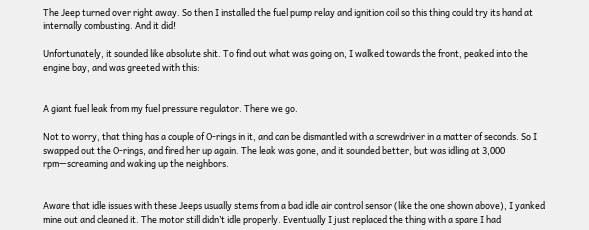The Jeep turned over right away. So then I installed the fuel pump relay and ignition coil so this thing could try its hand at internally combusting. And it did!

Unfortunately, it sounded like absolute shit. To find out what was going on, I walked towards the front, peaked into the engine bay, and was greeted with this:


A giant fuel leak from my fuel pressure regulator. There we go.

Not to worry, that thing has a couple of O-rings in it, and can be dismantled with a screwdriver in a matter of seconds. So I swapped out the O-rings, and fired her up again. The leak was gone, and it sounded better, but was idling at 3,000 rpm—screaming and waking up the neighbors.


Aware that idle issues with these Jeeps usually stems from a bad idle air control sensor (like the one shown above), I yanked mine out and cleaned it. The motor still didn’t idle properly. Eventually I just replaced the thing with a spare I had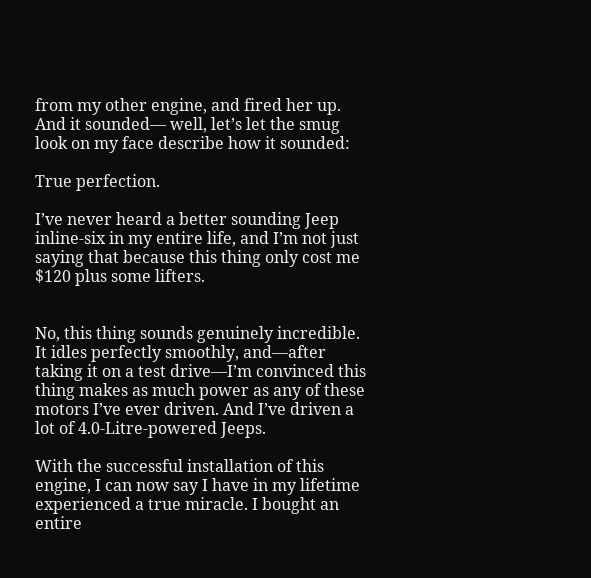from my other engine, and fired her up. And it sounded— well, let’s let the smug look on my face describe how it sounded:

True perfection.

I’ve never heard a better sounding Jeep inline-six in my entire life, and I’m not just saying that because this thing only cost me $120 plus some lifters.


No, this thing sounds genuinely incredible. It idles perfectly smoothly, and—after taking it on a test drive—I’m convinced this thing makes as much power as any of these motors I’ve ever driven. And I’ve driven a lot of 4.0-Litre-powered Jeeps.

With the successful installation of this engine, I can now say I have in my lifetime experienced a true miracle. I bought an entire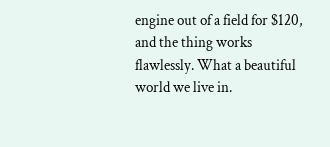engine out of a field for $120, and the thing works flawlessly. What a beautiful world we live in.